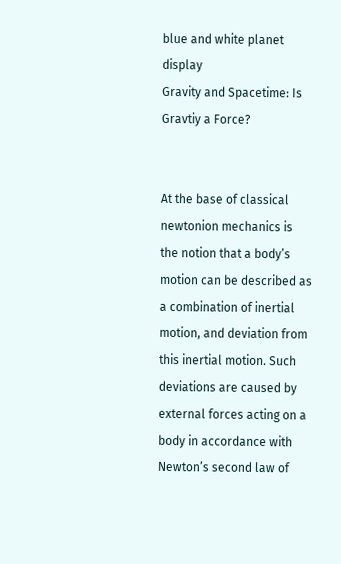blue and white planet display
Gravity and Spacetime: Is Gravtiy a Force?


At the base of classical newtonion mechanics is the notion that a body’s motion can be described as a combination of inertial motion, and deviation from this inertial motion. Such deviations are caused by external forces acting on a body in accordance with Newton’s second law of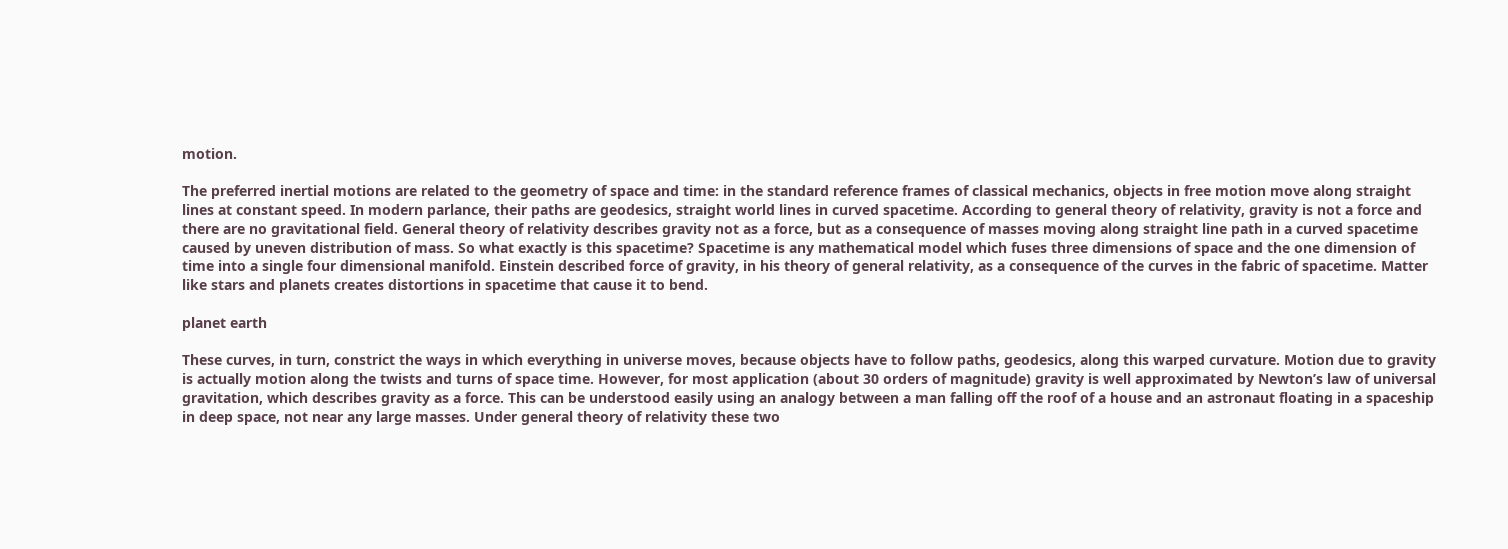motion.

The preferred inertial motions are related to the geometry of space and time: in the standard reference frames of classical mechanics, objects in free motion move along straight lines at constant speed. In modern parlance, their paths are geodesics, straight world lines in curved spacetime. According to general theory of relativity, gravity is not a force and there are no gravitational field. General theory of relativity describes gravity not as a force, but as a consequence of masses moving along straight line path in a curved spacetime caused by uneven distribution of mass. So what exactly is this spacetime? Spacetime is any mathematical model which fuses three dimensions of space and the one dimension of time into a single four dimensional manifold. Einstein described force of gravity, in his theory of general relativity, as a consequence of the curves in the fabric of spacetime. Matter like stars and planets creates distortions in spacetime that cause it to bend.

planet earth

These curves, in turn, constrict the ways in which everything in universe moves, because objects have to follow paths, geodesics, along this warped curvature. Motion due to gravity is actually motion along the twists and turns of space time. However, for most application (about 30 orders of magnitude) gravity is well approximated by Newton’s law of universal gravitation, which describes gravity as a force. This can be understood easily using an analogy between a man falling off the roof of a house and an astronaut floating in a spaceship in deep space, not near any large masses. Under general theory of relativity these two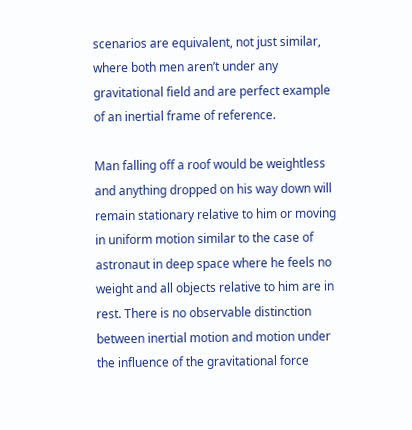scenarios are equivalent, not just similar, where both men aren’t under any gravitational field and are perfect example of an inertial frame of reference.

Man falling off a roof would be weightless and anything dropped on his way down will remain stationary relative to him or moving in uniform motion similar to the case of astronaut in deep space where he feels no weight and all objects relative to him are in rest. There is no observable distinction between inertial motion and motion under the influence of the gravitational force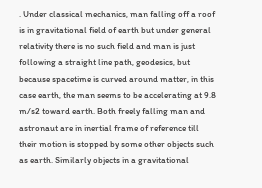. Under classical mechanics, man falling off a roof is in gravitational field of earth but under general relativity there is no such field and man is just following a straight line path, geodesics, but because spacetime is curved around matter, in this case earth, the man seems to be accelerating at 9.8 m/s2 toward earth. Both freely falling man and astronaut are in inertial frame of reference till their motion is stopped by some other objects such as earth. Similarly objects in a gravitational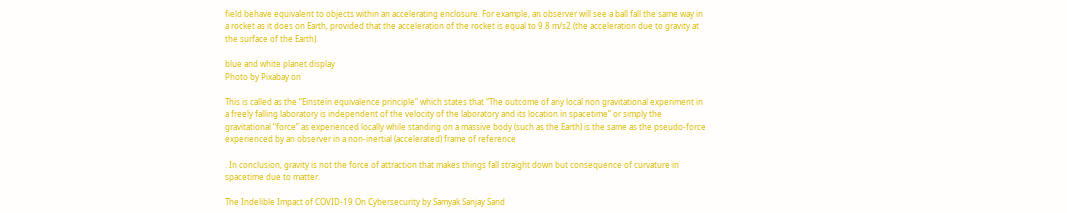field behave equivalent to objects within an accelerating enclosure. For example, an observer will see a ball fall the same way in a rocket as it does on Earth, provided that the acceleration of the rocket is equal to 9.8 m/s2 (the acceleration due to gravity at the surface of the Earth).

blue and white planet display
Photo by Pixabay on

This is called as the “Einstein equivalence principle” which states that “The outcome of any local non gravitational experiment in a freely falling laboratory is independent of the velocity of the laboratory and its location in spacetime” or simply the gravitational “force” as experienced locally while standing on a massive body (such as the Earth) is the same as the pseudo-force experienced by an observer in a non-inertial (accelerated) frame of reference

. In conclusion, gravity is not the force of attraction that makes things fall straight down but consequence of curvature in spacetime due to matter.

The Indelible Impact of COVID-19 On Cybersecurity by Samyak Sanjay Sand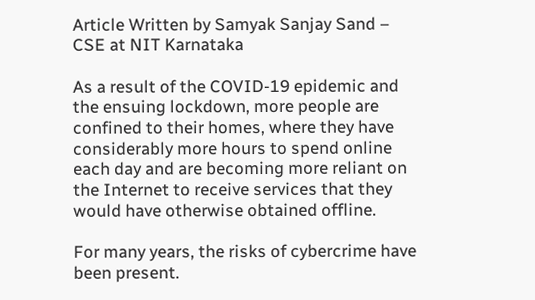Article Written by Samyak Sanjay Sand – CSE at NIT Karnataka

As a result of the COVID-19 epidemic and the ensuing lockdown, more people are confined to their homes, where they have considerably more hours to spend online each day and are becoming more reliant on the Internet to receive services that they would have otherwise obtained offline.

For many years, the risks of cybercrime have been present.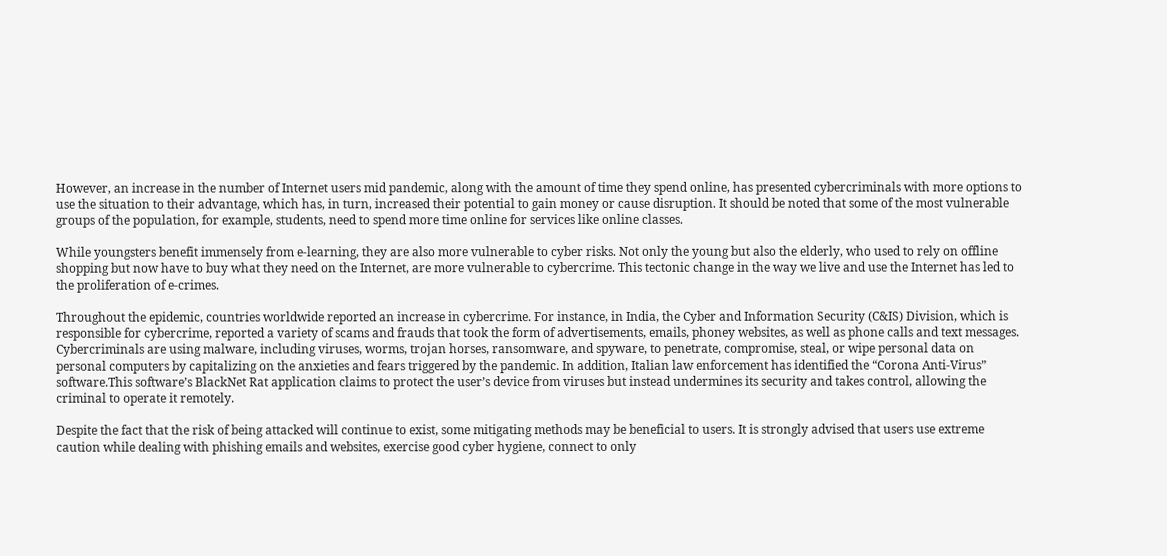However, an increase in the number of Internet users mid pandemic, along with the amount of time they spend online, has presented cybercriminals with more options to use the situation to their advantage, which has, in turn, increased their potential to gain money or cause disruption. It should be noted that some of the most vulnerable groups of the population, for example, students, need to spend more time online for services like online classes.

While youngsters benefit immensely from e-learning, they are also more vulnerable to cyber risks. Not only the young but also the elderly, who used to rely on offline shopping but now have to buy what they need on the Internet, are more vulnerable to cybercrime. This tectonic change in the way we live and use the Internet has led to the proliferation of e-crimes.

Throughout the epidemic, countries worldwide reported an increase in cybercrime. For instance, in India, the Cyber and Information Security (C&IS) Division, which is responsible for cybercrime, reported a variety of scams and frauds that took the form of advertisements, emails, phoney websites, as well as phone calls and text messages. Cybercriminals are using malware, including viruses, worms, trojan horses, ransomware, and spyware, to penetrate, compromise, steal, or wipe personal data on personal computers by capitalizing on the anxieties and fears triggered by the pandemic. In addition, Italian law enforcement has identified the “Corona Anti-Virus” software.This software’s BlackNet Rat application claims to protect the user’s device from viruses but instead undermines its security and takes control, allowing the criminal to operate it remotely.

Despite the fact that the risk of being attacked will continue to exist, some mitigating methods may be beneficial to users. It is strongly advised that users use extreme caution while dealing with phishing emails and websites, exercise good cyber hygiene, connect to only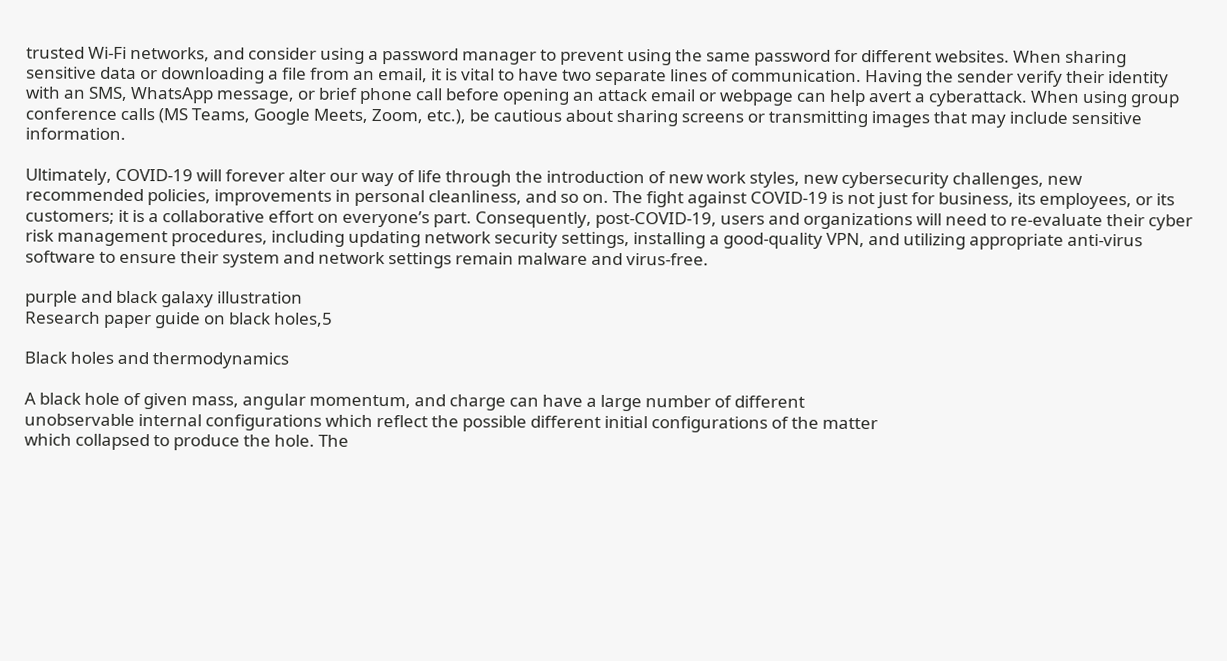trusted Wi-Fi networks, and consider using a password manager to prevent using the same password for different websites. When sharing sensitive data or downloading a file from an email, it is vital to have two separate lines of communication. Having the sender verify their identity with an SMS, WhatsApp message, or brief phone call before opening an attack email or webpage can help avert a cyberattack. When using group conference calls (MS Teams, Google Meets, Zoom, etc.), be cautious about sharing screens or transmitting images that may include sensitive information.

Ultimately, COVID-19 will forever alter our way of life through the introduction of new work styles, new cybersecurity challenges, new recommended policies, improvements in personal cleanliness, and so on. The fight against COVID-19 is not just for business, its employees, or its customers; it is a collaborative effort on everyone’s part. Consequently, post-COVID-19, users and organizations will need to re-evaluate their cyber risk management procedures, including updating network security settings, installing a good-quality VPN, and utilizing appropriate anti-virus software to ensure their system and network settings remain malware and virus-free.

purple and black galaxy illustration
Research paper guide on black holes,5

Black holes and thermodynamics

A black hole of given mass, angular momentum, and charge can have a large number of different
unobservable internal configurations which reflect the possible different initial configurations of the matter
which collapsed to produce the hole. The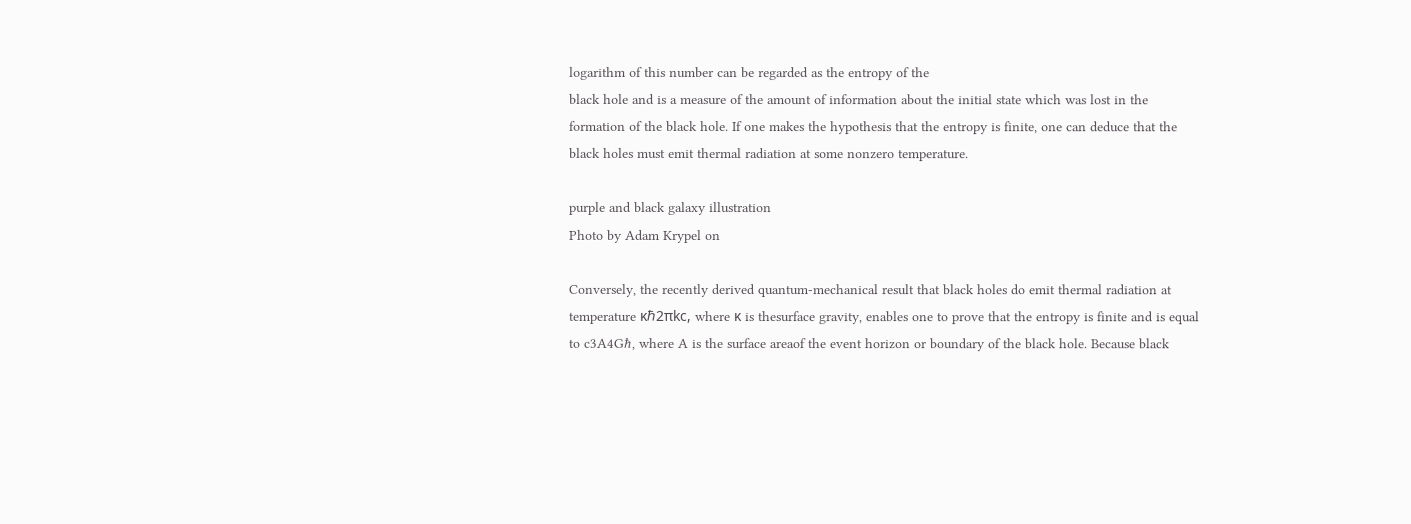logarithm of this number can be regarded as the entropy of the
black hole and is a measure of the amount of information about the initial state which was lost in the
formation of the black hole. If one makes the hypothesis that the entropy is finite, one can deduce that the
black holes must emit thermal radiation at some nonzero temperature.

purple and black galaxy illustration
Photo by Adam Krypel on

Conversely, the recently derived quantum-mechanical result that black holes do emit thermal radiation at temperature κℏ2πkc, where κ is thesurface gravity, enables one to prove that the entropy is finite and is equal to c3A4Gℏ, where A is the surface areaof the event horizon or boundary of the black hole. Because black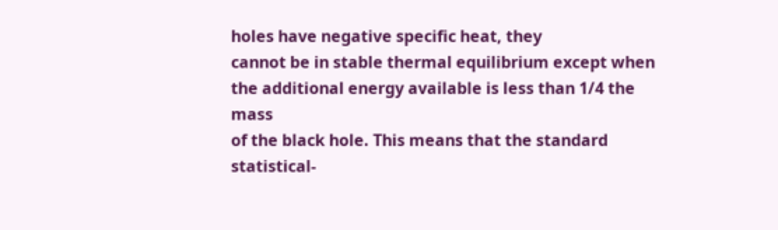holes have negative specific heat, they
cannot be in stable thermal equilibrium except when the additional energy available is less than 1/4 the mass
of the black hole. This means that the standard statistical-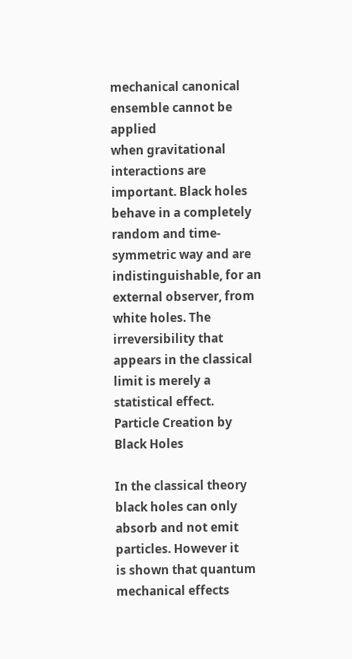mechanical canonical ensemble cannot be applied
when gravitational interactions are important. Black holes behave in a completely random and time-
symmetric way and are indistinguishable, for an external observer, from white holes. The irreversibility that
appears in the classical limit is merely a statistical effect.
Particle Creation by Black Holes

In the classical theory black holes can only absorb and not emit particles. However it
is shown that quantum mechanical effects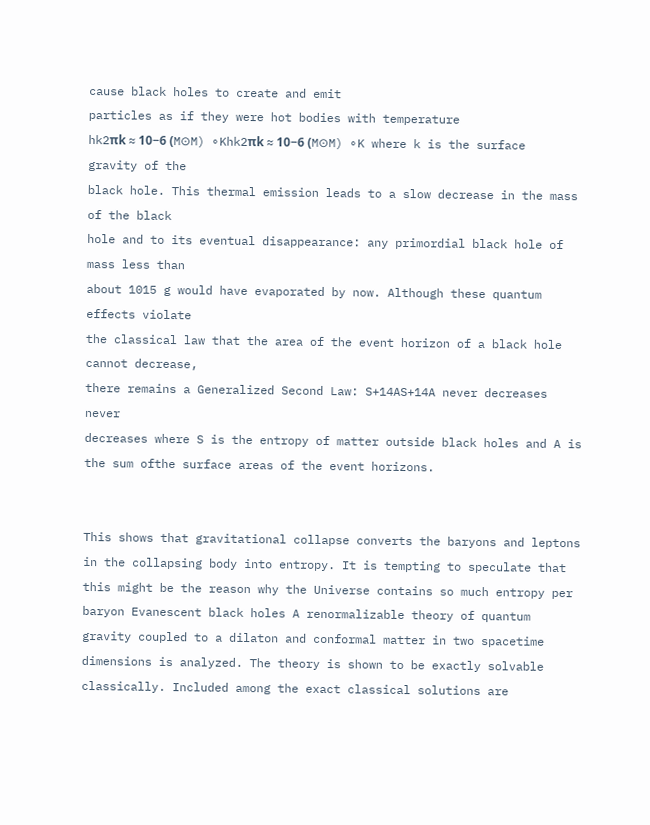cause black holes to create and emit
particles as if they were hot bodies with temperature
hk2πk ≈ 10−6 (M⊙M) ∘Khk2πk ≈ 10−6 (M⊙M) ∘K where k is the surface gravity of the
black hole. This thermal emission leads to a slow decrease in the mass of the black
hole and to its eventual disappearance: any primordial black hole of mass less than
about 1015 g would have evaporated by now. Although these quantum effects violate
the classical law that the area of the event horizon of a black hole cannot decrease,
there remains a Generalized Second Law: S+14AS+14A never decreases never
decreases where S is the entropy of matter outside black holes and A is the sum ofthe surface areas of the event horizons.


This shows that gravitational collapse converts the baryons and leptons in the collapsing body into entropy. It is tempting to speculate that this might be the reason why the Universe contains so much entropy per baryon Evanescent black holes A renormalizable theory of quantum gravity coupled to a dilaton and conformal matter in two spacetime dimensions is analyzed. The theory is shown to be exactly solvable classically. Included among the exact classical solutions are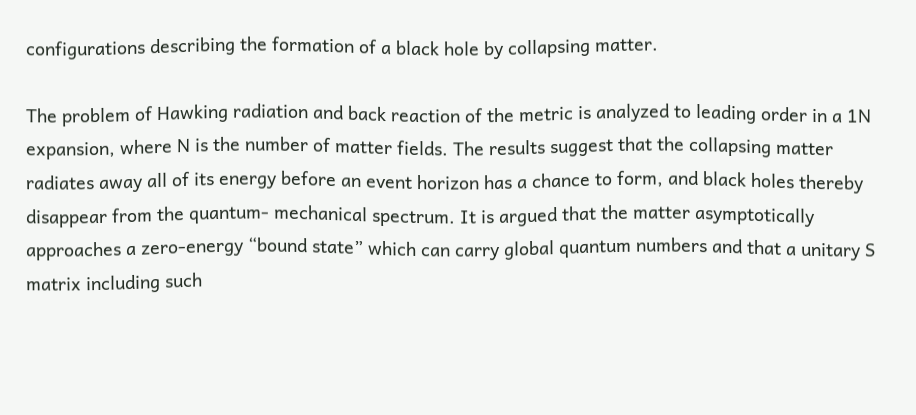configurations describing the formation of a black hole by collapsing matter.

The problem of Hawking radiation and back reaction of the metric is analyzed to leading order in a 1N expansion, where N is the number of matter fields. The results suggest that the collapsing matter radiates away all of its energy before an event horizon has a chance to form, and black holes thereby disappear from the quantum- mechanical spectrum. It is argued that the matter asymptotically approaches a zero-energy “bound state” which can carry global quantum numbers and that a unitary S matrix including such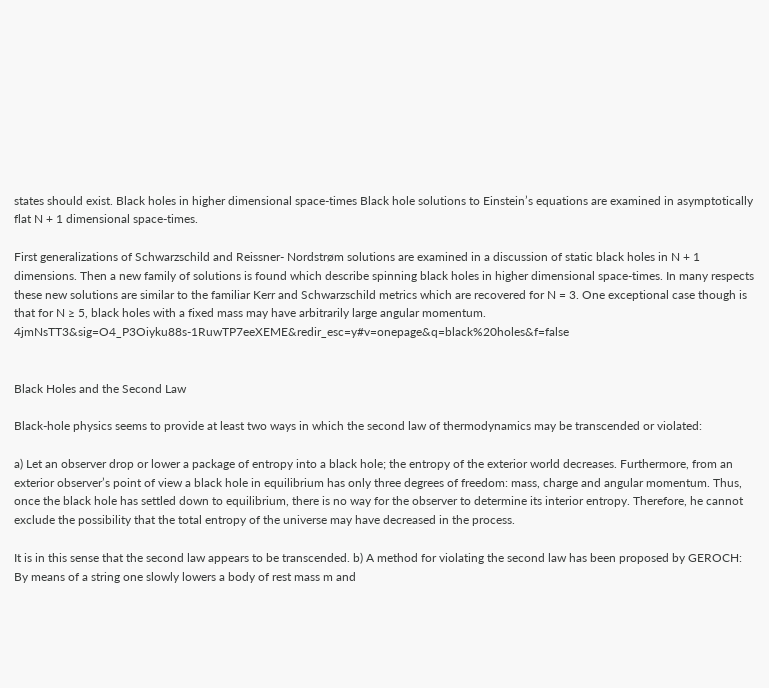states should exist. Black holes in higher dimensional space-times Black hole solutions to Einstein’s equations are examined in asymptotically flat N + 1 dimensional space-times.

First generalizations of Schwarzschild and Reissner- Nordstrøm solutions are examined in a discussion of static black holes in N + 1 dimensions. Then a new family of solutions is found which describe spinning black holes in higher dimensional space-times. In many respects these new solutions are similar to the familiar Kerr and Schwarzschild metrics which are recovered for N = 3. One exceptional case though is that for N ≥ 5, black holes with a fixed mass may have arbitrarily large angular momentum. 4jmNsTT3&sig=O4_P3Oiyku88s-1RuwTP7eeXEME&redir_esc=y#v=onepage&q=black%20holes&f=false


Black Holes and the Second Law

Black-hole physics seems to provide at least two ways in which the second law of thermodynamics may be transcended or violated:

a) Let an observer drop or lower a package of entropy into a black hole; the entropy of the exterior world decreases. Furthermore, from an exterior observer’s point of view a black hole in equilibrium has only three degrees of freedom: mass, charge and angular momentum. Thus, once the black hole has settled down to equilibrium, there is no way for the observer to determine its interior entropy. Therefore, he cannot exclude the possibility that the total entropy of the universe may have decreased in the process.

It is in this sense that the second law appears to be transcended. b) A method for violating the second law has been proposed by GEROCH: By means of a string one slowly lowers a body of rest mass m and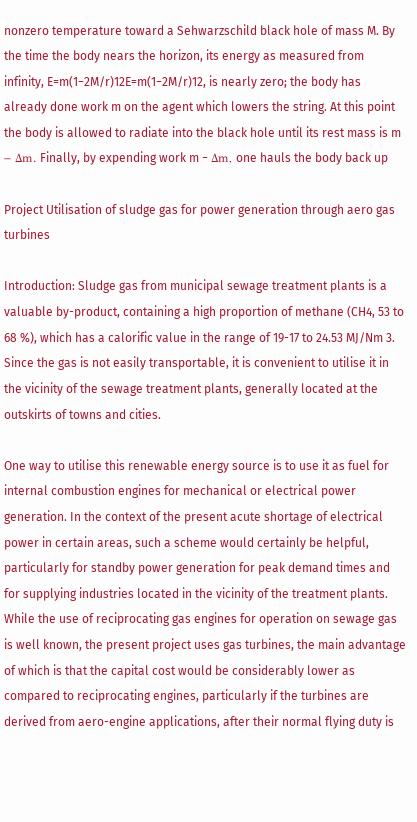nonzero temperature toward a Sehwarzschild black hole of mass M. By the time the body nears the horizon, its energy as measured from infinity, E=m(1−2M/r)12E=m(1−2M/r)12, is nearly zero; the body has already done work m on the agent which lowers the string. At this point the body is allowed to radiate into the black hole until its rest mass is m − Δm. Finally, by expending work m − Δm, one hauls the body back up

Project Utilisation of sludge gas for power generation through aero gas turbines

Introduction: Sludge gas from municipal sewage treatment plants is a valuable by-product, containing a high proportion of methane (CH4, 53 to 68 %), which has a calorific value in the range of 19-17 to 24.53 MJ/Nm 3. Since the gas is not easily transportable, it is convenient to utilise it in the vicinity of the sewage treatment plants, generally located at the outskirts of towns and cities.

One way to utilise this renewable energy source is to use it as fuel for internal combustion engines for mechanical or electrical power generation. In the context of the present acute shortage of electrical power in certain areas, such a scheme would certainly be helpful, particularly for standby power generation for peak demand times and for supplying industries located in the vicinity of the treatment plants. While the use of reciprocating gas engines for operation on sewage gas is well known, the present project uses gas turbines, the main advantage of which is that the capital cost would be considerably lower as compared to reciprocating engines, particularly if the turbines are derived from aero-engine applications, after their normal flying duty is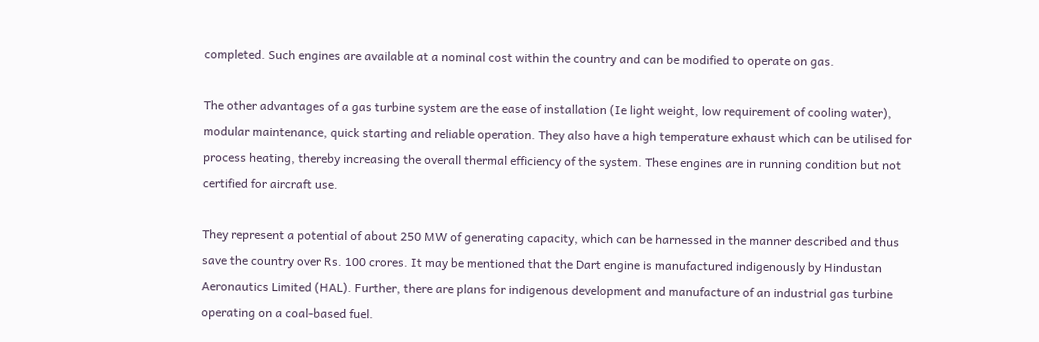completed. Such engines are available at a nominal cost within the country and can be modified to operate on gas.

The other advantages of a gas turbine system are the ease of installation (Ie light weight, low requirement of cooling water), modular maintenance, quick starting and reliable operation. They also have a high temperature exhaust which can be utilised for process heating, thereby increasing the overall thermal efficiency of the system. These engines are in running condition but not certified for aircraft use.

They represent a potential of about 250 MW of generating capacity, which can be harnessed in the manner described and thus save the country over Rs. 100 crores. It may be mentioned that the Dart engine is manufactured indigenously by Hindustan Aeronautics Limited (HAL). Further, there are plans for indigenous development and manufacture of an industrial gas turbine operating on a coal-based fuel.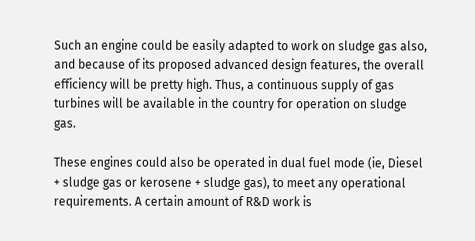Such an engine could be easily adapted to work on sludge gas also, and because of its proposed advanced design features, the overall efficiency will be pretty high. Thus, a continuous supply of gas turbines will be available in the country for operation on sludge gas.

These engines could also be operated in dual fuel mode (ie, Diesel + sludge gas or kerosene + sludge gas), to meet any operational requirements. A certain amount of R&D work is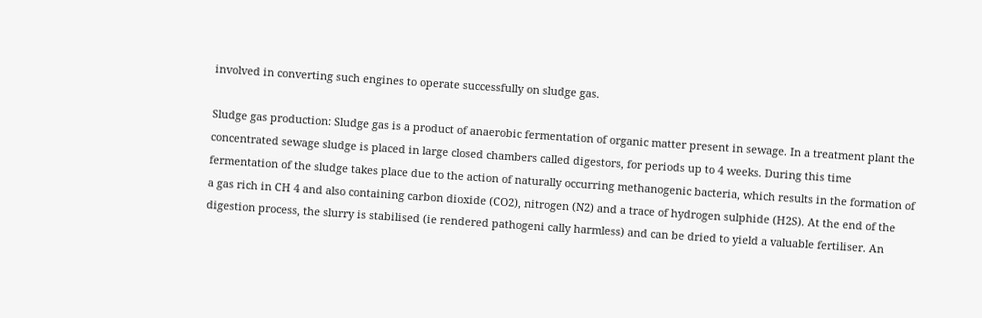involved in converting such engines to operate successfully on sludge gas.

Sludge gas production: Sludge gas is a product of anaerobic fermentation of organic matter present in sewage. In a treatment plant the concentrated sewage sludge is placed in large closed chambers called digestors, for periods up to 4 weeks. During this time fermentation of the sludge takes place due to the action of naturally occurring methanogenic bacteria, which results in the formation of a gas rich in CH 4 and also containing carbon dioxide (CO2), nitrogen (N2) and a trace of hydrogen sulphide (H2S). At the end of the digestion process, the slurry is stabilised (ie rendered pathogeni cally harmless) and can be dried to yield a valuable fertiliser. An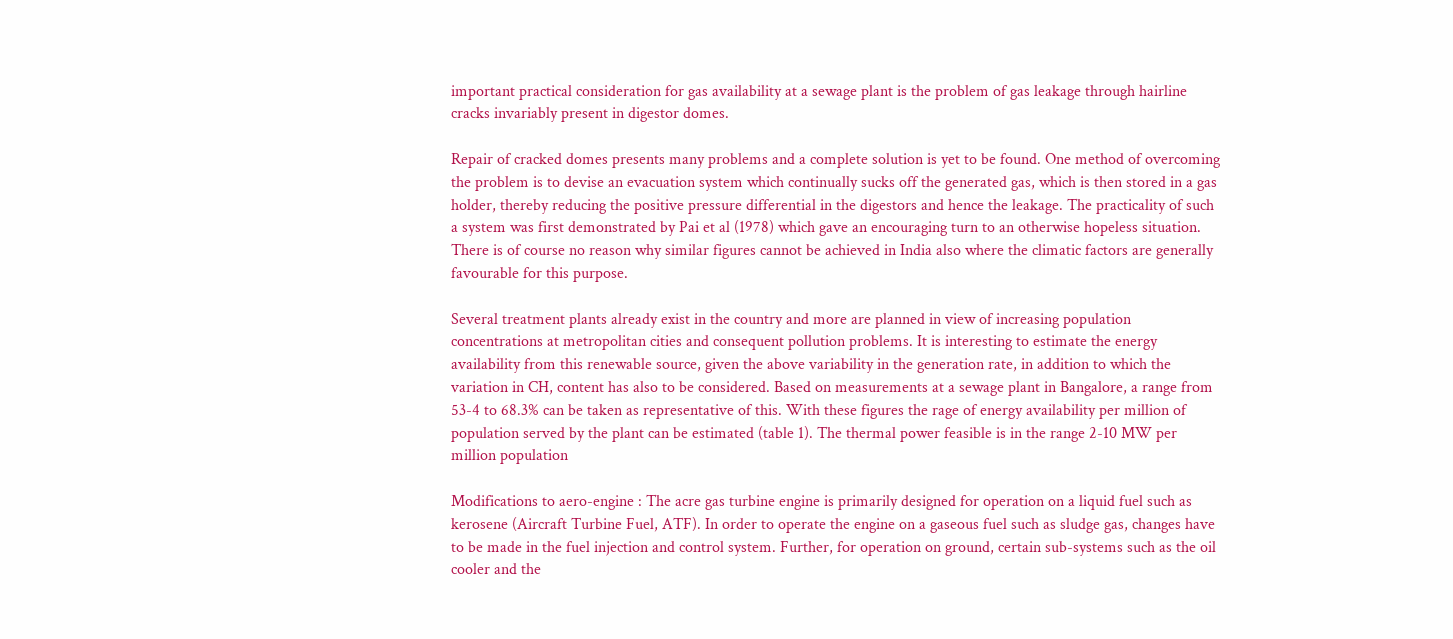important practical consideration for gas availability at a sewage plant is the problem of gas leakage through hairline cracks invariably present in digestor domes.

Repair of cracked domes presents many problems and a complete solution is yet to be found. One method of overcoming the problem is to devise an evacuation system which continually sucks off the generated gas, which is then stored in a gas holder, thereby reducing the positive pressure differential in the digestors and hence the leakage. The practicality of such a system was first demonstrated by Pai et al (1978) which gave an encouraging turn to an otherwise hopeless situation. There is of course no reason why similar figures cannot be achieved in India also where the climatic factors are generally favourable for this purpose.

Several treatment plants already exist in the country and more are planned in view of increasing population concentrations at metropolitan cities and consequent pollution problems. It is interesting to estimate the energy availability from this renewable source, given the above variability in the generation rate, in addition to which the variation in CH, content has also to be considered. Based on measurements at a sewage plant in Bangalore, a range from 53-4 to 68.3% can be taken as representative of this. With these figures the rage of energy availability per million of population served by the plant can be estimated (table 1). The thermal power feasible is in the range 2-10 MW per million population

Modifications to aero-engine : The acre gas turbine engine is primarily designed for operation on a liquid fuel such as kerosene (Aircraft Turbine Fuel, ATF). In order to operate the engine on a gaseous fuel such as sludge gas, changes have to be made in the fuel injection and control system. Further, for operation on ground, certain sub-systems such as the oil cooler and the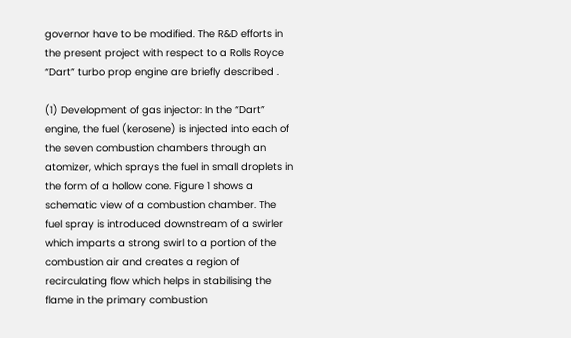governor have to be modified. The R&D efforts in the present project with respect to a Rolls Royce “Dart” turbo prop engine are briefly described .

(1) Development of gas injector: In the “Dart” engine, the fuel (kerosene) is injected into each of the seven combustion chambers through an atomizer, which sprays the fuel in small droplets in the form of a hollow cone. Figure 1 shows a schematic view of a combustion chamber. The fuel spray is introduced downstream of a swirler which imparts a strong swirl to a portion of the combustion air and creates a region of recirculating flow which helps in stabilising the flame in the primary combustion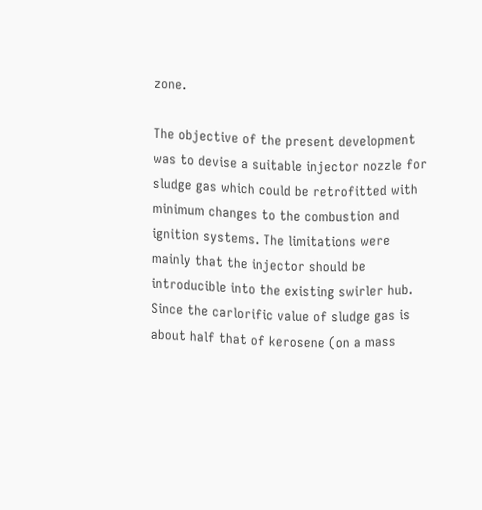zone.

The objective of the present development was to devise a suitable injector nozzle for sludge gas which could be retrofitted with minimum changes to the combustion and ignition systems. The limitations were mainly that the injector should be introducible into the existing swirler hub. Since the carlorific value of sludge gas is about half that of kerosene (on a mass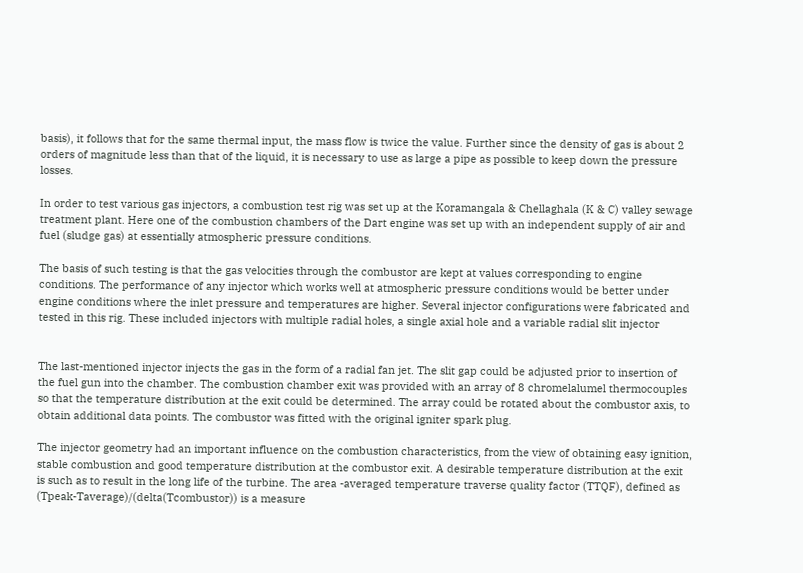basis), it follows that for the same thermal input, the mass flow is twice the value. Further since the density of gas is about 2 orders of magnitude less than that of the liquid, it is necessary to use as large a pipe as possible to keep down the pressure losses.

In order to test various gas injectors, a combustion test rig was set up at the Koramangala & Chellaghala (K & C) valley sewage treatment plant. Here one of the combustion chambers of the Dart engine was set up with an independent supply of air and fuel (sludge gas) at essentially atmospheric pressure conditions.

The basis of such testing is that the gas velocities through the combustor are kept at values corresponding to engine conditions. The performance of any injector which works well at atmospheric pressure conditions would be better under engine conditions where the inlet pressure and temperatures are higher. Several injector configurations were fabricated and tested in this rig. These included injectors with multiple radial holes, a single axial hole and a variable radial slit injector


The last-mentioned injector injects the gas in the form of a radial fan jet. The slit gap could be adjusted prior to insertion of the fuel gun into the chamber. The combustion chamber exit was provided with an array of 8 chromelalumel thermocouples so that the temperature distribution at the exit could be determined. The array could be rotated about the combustor axis, to obtain additional data points. The combustor was fitted with the original igniter spark plug.

The injector geometry had an important influence on the combustion characteristics, from the view of obtaining easy ignition, stable combustion and good temperature distribution at the combustor exit. A desirable temperature distribution at the exit is such as to result in the long life of the turbine. The area -averaged temperature traverse quality factor (TTQF), defined as (Tpeak-Taverage)/(delta(Tcombustor)) is a measure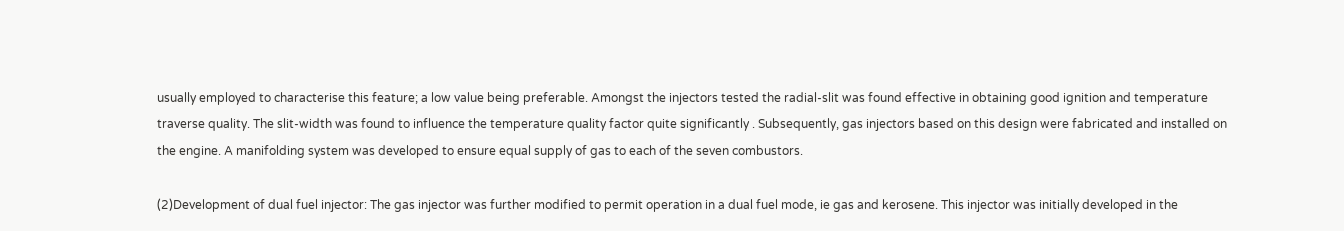usually employed to characterise this feature; a low value being preferable. Amongst the injectors tested the radial-slit was found effective in obtaining good ignition and temperature traverse quality. The slit-width was found to influence the temperature quality factor quite significantly . Subsequently, gas injectors based on this design were fabricated and installed on the engine. A manifolding system was developed to ensure equal supply of gas to each of the seven combustors.

(2)Development of dual fuel injector: The gas injector was further modified to permit operation in a dual fuel mode, ie gas and kerosene. This injector was initially developed in the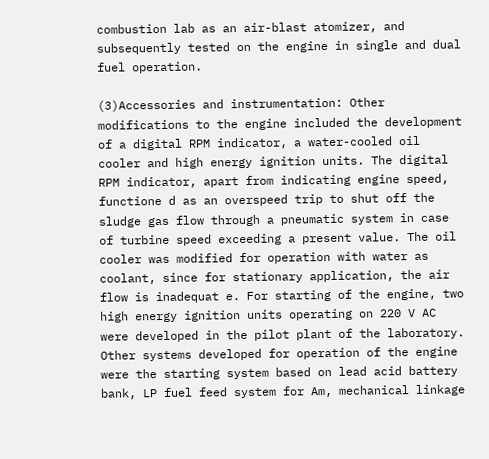combustion lab as an air-blast atomizer, and subsequently tested on the engine in single and dual fuel operation.

(3)Accessories and instrumentation: Other modifications to the engine included the development of a digital RPM indicator, a water-cooled oil cooler and high energy ignition units. The digital RPM indicator, apart from indicating engine speed, functione d as an overspeed trip to shut off the sludge gas flow through a pneumatic system in case of turbine speed exceeding a present value. The oil cooler was modified for operation with water as coolant, since for stationary application, the air flow is inadequat e. For starting of the engine, two high energy ignition units operating on 220 V AC were developed in the pilot plant of the laboratory. Other systems developed for operation of the engine were the starting system based on lead acid battery bank, LP fuel feed system for Am, mechanical linkage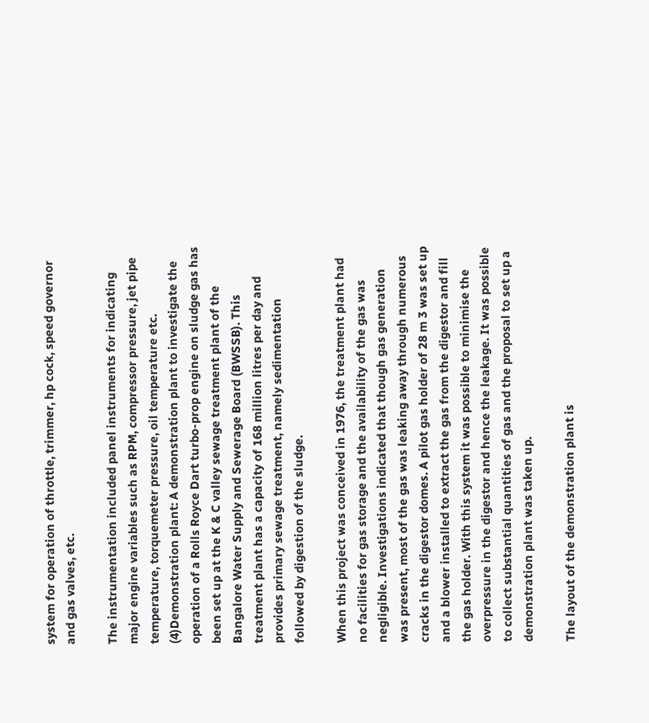system for operation of throttle, trimmer, hp cock, speed governor and gas valves, etc.

The instrumentation included panel instruments for indicating major engine variables such as RPM, compressor pressure, jet pipe temperature, torquemeter pressure, oil temperature etc. (4)Demonstration plant: A demonstration plant to investigate the operation of a Rolls Royce Dart turbo-prop engine on sludge gas has been set up at the K & C valley sewage treatment plant of the Bangalore Water Supply and Sewerage Board (BWSSB). This treatment plant has a capacity of 168 million litres per day and provides primary sewage treatment, namely sedimentation followed by digestion of the sludge.

When this project was conceived in 1976, the treatment plant had no facilities for gas storage and the availability of the gas was negligible. Investigations indicated that though gas generation was present, most of the gas was leaking away through numerous cracks in the digestor domes. A pilot gas holder of 28 m 3 was set up and a blower installed to extract the gas from the digestor and fill the gas holder. With this system it was possible to minimise the overpressure in the digestor and hence the leakage. It was possible to collect substantial quantities of gas and the proposal to set up a demonstration plant was taken up.

The layout of the demonstration plant is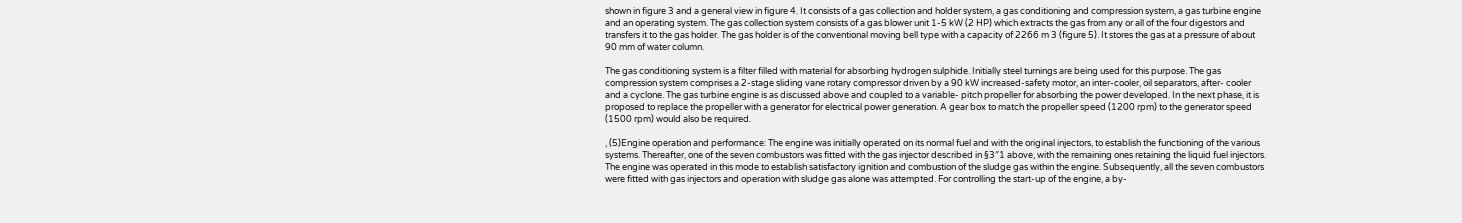shown in figure 3 and a general view in figure 4. It consists of a gas collection and holder system, a gas conditioning and compression system, a gas turbine engine and an operating system. The gas collection system consists of a gas blower unit 1-5 kW (2 HP) which extracts the gas from any or all of the four digestors and transfers it to the gas holder. The gas holder is of the conventional moving bell type with a capacity of 2266 m 3 (figure 5). It stores the gas at a pressure of about 90 mm of water column.

The gas conditioning system is a filter filled with material for absorbing hydrogen sulphide. Initially steel turnings are being used for this purpose. The gas compression system comprises a 2-stage sliding vane rotary compressor driven by a 90 kW increased-safety motor, an inter-cooler, oil separators, after- cooler and a cyclone. The gas turbine engine is as discussed above and coupled to a variable- pitch propeller for absorbing the power developed. In the next phase, it is proposed to replace the propeller with a generator for electrical power generation. A gear box to match the propeller speed (1200 rpm) to the generator speed (1500 rpm) would also be required.

, (5)Engine operation and performance: The engine was initially operated on its normal fuel and with the original injectors, to establish the functioning of the various systems. Thereafter, one of the seven combustors was fitted with the gas injector described in §3″1 above, with the remaining ones retaining the liquid fuel injectors. The engine was operated in this mode to establish satisfactory ignition and combustion of the sludge gas within the engine. Subsequently, all the seven combustors were fitted with gas injectors and operation with sludge gas alone was attempted. For controlling the start-up of the engine, a by-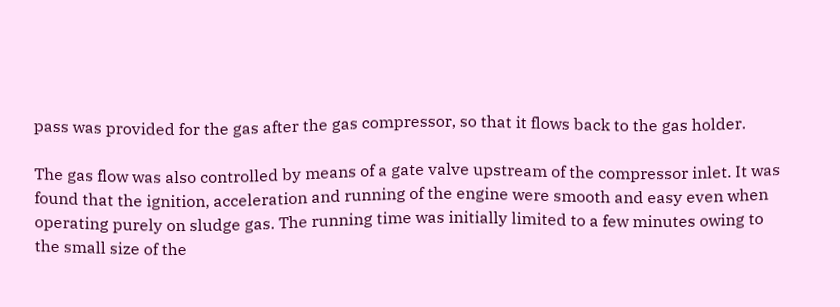pass was provided for the gas after the gas compressor, so that it flows back to the gas holder.

The gas flow was also controlled by means of a gate valve upstream of the compressor inlet. It was found that the ignition, acceleration and running of the engine were smooth and easy even when operating purely on sludge gas. The running time was initially limited to a few minutes owing to the small size of the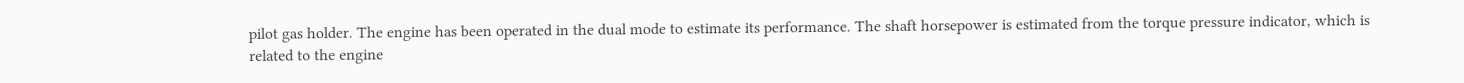pilot gas holder. The engine has been operated in the dual mode to estimate its performance. The shaft horsepower is estimated from the torque pressure indicator, which is related to the engine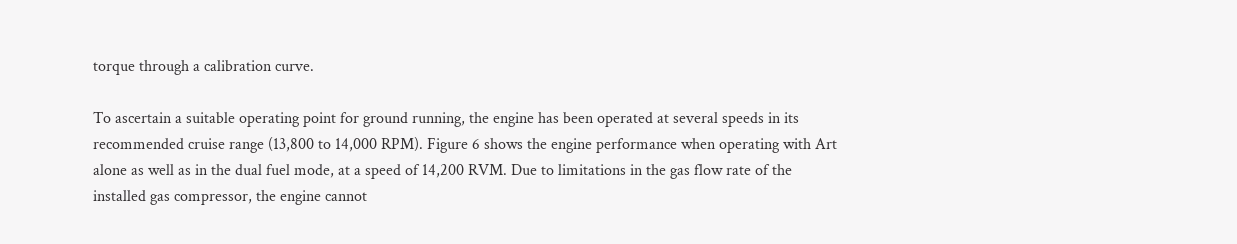torque through a calibration curve.

To ascertain a suitable operating point for ground running, the engine has been operated at several speeds in its recommended cruise range (13,800 to 14,000 RPM). Figure 6 shows the engine performance when operating with Art alone as well as in the dual fuel mode, at a speed of 14,200 RVM. Due to limitations in the gas flow rate of the installed gas compressor, the engine cannot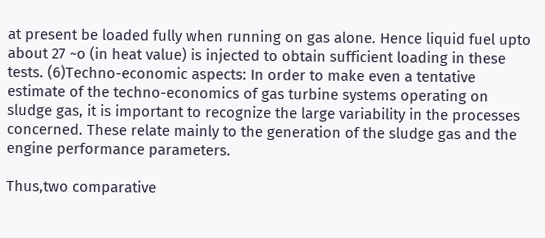at present be loaded fully when running on gas alone. Hence liquid fuel upto about 27 ~o (in heat value) is injected to obtain sufficient loading in these tests. (6)Techno-economic aspects: In order to make even a tentative estimate of the techno-economics of gas turbine systems operating on sludge gas, it is important to recognize the large variability in the processes concerned. These relate mainly to the generation of the sludge gas and the engine performance parameters.

Thus,two comparative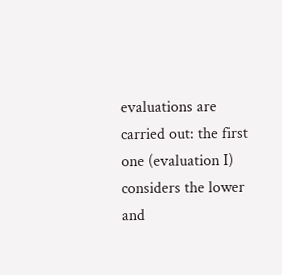evaluations are carried out: the first one (evaluation I) considers the lower and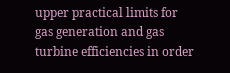upper practical limits for gas generation and gas turbine efficiencies in order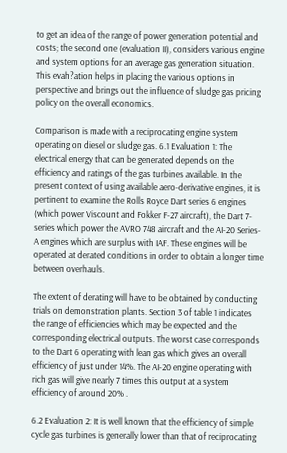to get an idea of the range of power generation potential and costs; the second one (evaluation II), considers various engine and system options for an average gas generation situation. This evah?ation helps in placing the various options in perspective and brings out the influence of sludge gas pricing policy on the overall economics.

Comparison is made with a reciprocating engine system operating on diesel or sludge gas. 6.1 Evaluation 1: The electrical energy that can be generated depends on the efficiency and ratings of the gas turbines available. In the present context of using available aero-derivative engines, it is pertinent to examine the Rolls Royce Dart series 6 engines (which power Viscount and Fokker F-27 aircraft), the Dart 7- series which power the AVRO 748 aircraft and the AI-20 Series-A engines which are surplus with IAF. These engines will be operated at derated conditions in order to obtain a longer time between overhauls.

The extent of derating will have to be obtained by conducting trials on demonstration plants. Section 3 of table 1 indicates the range of efficiencies which may be expected and the corresponding electrical outputs. The worst case corresponds to the Dart 6 operating with lean gas which gives an overall efficiency of just under 14%. The AI-20 engine operating with rich gas will give nearly 7 times this output at a system efficiency of around 20% .

6.2 Evaluation 2: It is well known that the efficiency of simple cycle gas turbines is generally lower than that of reciprocating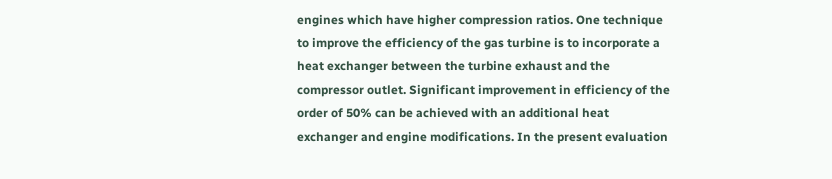engines which have higher compression ratios. One technique to improve the efficiency of the gas turbine is to incorporate a heat exchanger between the turbine exhaust and the compressor outlet. Significant improvement in efficiency of the order of 50% can be achieved with an additional heat exchanger and engine modifications. In the present evaluation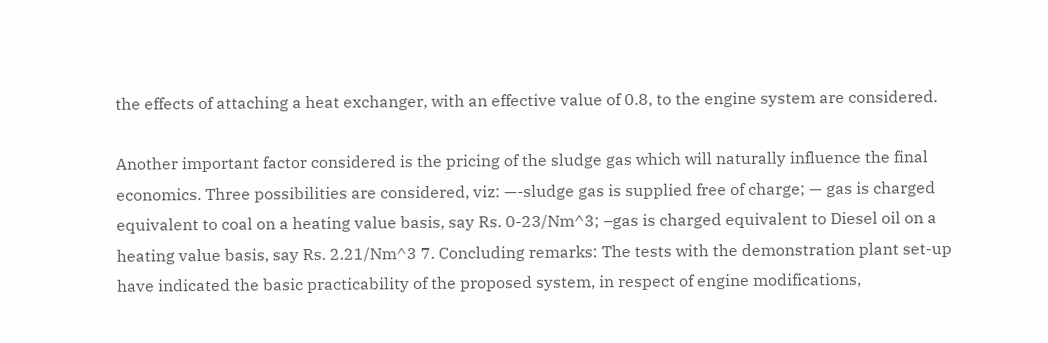the effects of attaching a heat exchanger, with an effective value of 0.8, to the engine system are considered.

Another important factor considered is the pricing of the sludge gas which will naturally influence the final economics. Three possibilities are considered, viz: —-sludge gas is supplied free of charge; — gas is charged equivalent to coal on a heating value basis, say Rs. 0-23/Nm^3; –gas is charged equivalent to Diesel oil on a heating value basis, say Rs. 2.21/Nm^3 7. Concluding remarks: The tests with the demonstration plant set-up have indicated the basic practicability of the proposed system, in respect of engine modifications,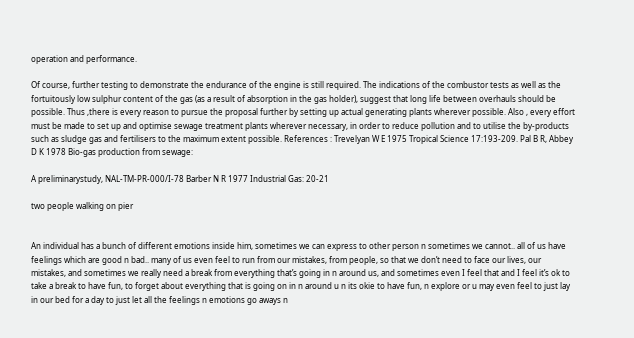operation and performance.

Of course, further testing to demonstrate the endurance of the engine is still required. The indications of the combustor tests as well as the fortuitously low sulphur content of the gas (as a result of absorption in the gas holder), suggest that long life between overhauls should be possible. Thus ,there is every reason to pursue the proposal further by setting up actual generating plants wherever possible. Also , every effort must be made to set up and optimise sewage treatment plants wherever necessary, in order to reduce pollution and to utilise the by-products such as sludge gas and fertilisers to the maximum extent possible. References : Trevelyan W E 1975 Tropical Science 17:193-209. Pal B R, Abbey D K 1978 Bio-gas production from sewage:

A preliminarystudy, NAL-TM-PR-000/I-78 Barber N R 1977 Industrial Gas: 20-21

two people walking on pier


An individual has a bunch of different emotions inside him, sometimes we can express to other person n sometimes we cannot.. all of us have feelings which are good n bad.. many of us even feel to run from our mistakes, from people, so that we don’t need to face our lives, our mistakes, and sometimes we really need a break from everything that’s going in n around us, and sometimes even I feel that and I feel it’s ok to take a break to have fun, to forget about everything that is going on in n around u n its okie to have fun, n explore or u may even feel to just lay in our bed for a day to just let all the feelings n emotions go aways n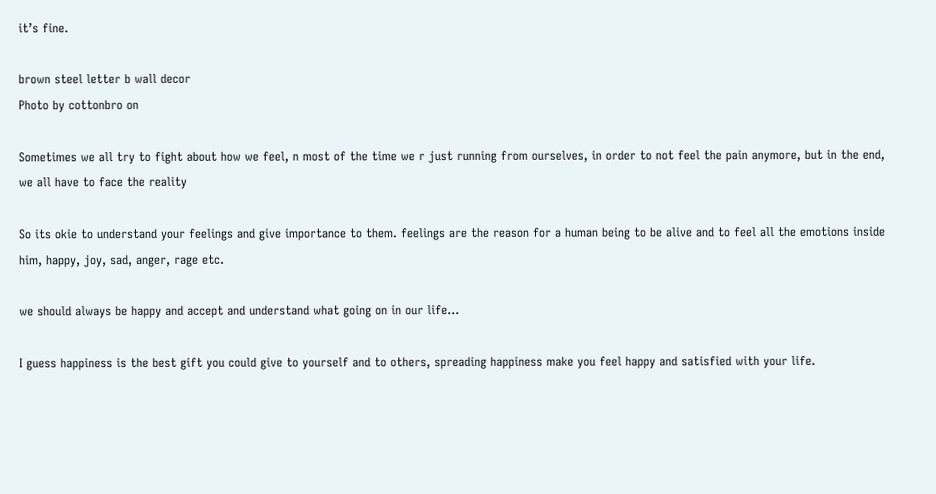it’s fine.

brown steel letter b wall decor
Photo by cottonbro on

Sometimes we all try to fight about how we feel, n most of the time we r just running from ourselves, in order to not feel the pain anymore, but in the end, we all have to face the reality

So its okie to understand your feelings and give importance to them. feelings are the reason for a human being to be alive and to feel all the emotions inside him, happy, joy, sad, anger, rage etc.

we should always be happy and accept and understand what going on in our life…

I guess happiness is the best gift you could give to yourself and to others, spreading happiness make you feel happy and satisfied with your life.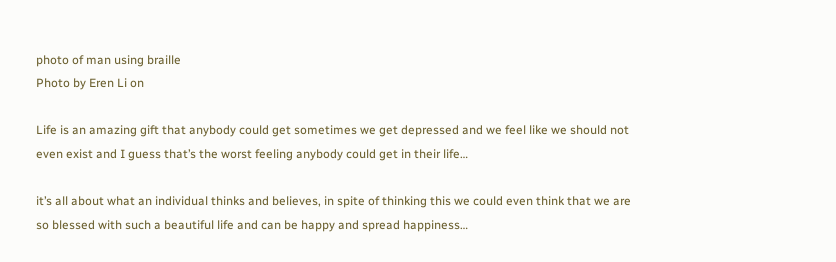photo of man using braille
Photo by Eren Li on

Life is an amazing gift that anybody could get sometimes we get depressed and we feel like we should not even exist and I guess that’s the worst feeling anybody could get in their life…

it’s all about what an individual thinks and believes, in spite of thinking this we could even think that we are so blessed with such a beautiful life and can be happy and spread happiness…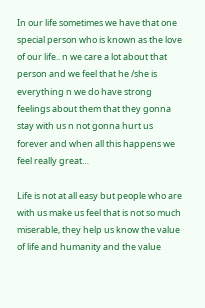In our life sometimes we have that one special person who is known as the love of our life.. n we care a lot about that person and we feel that he /she is everything n we do have strong feelings about them that they gonna stay with us n not gonna hurt us forever and when all this happens we feel really great…

Life is not at all easy but people who are with us make us feel that is not so much miserable, they help us know the value of life and humanity and the value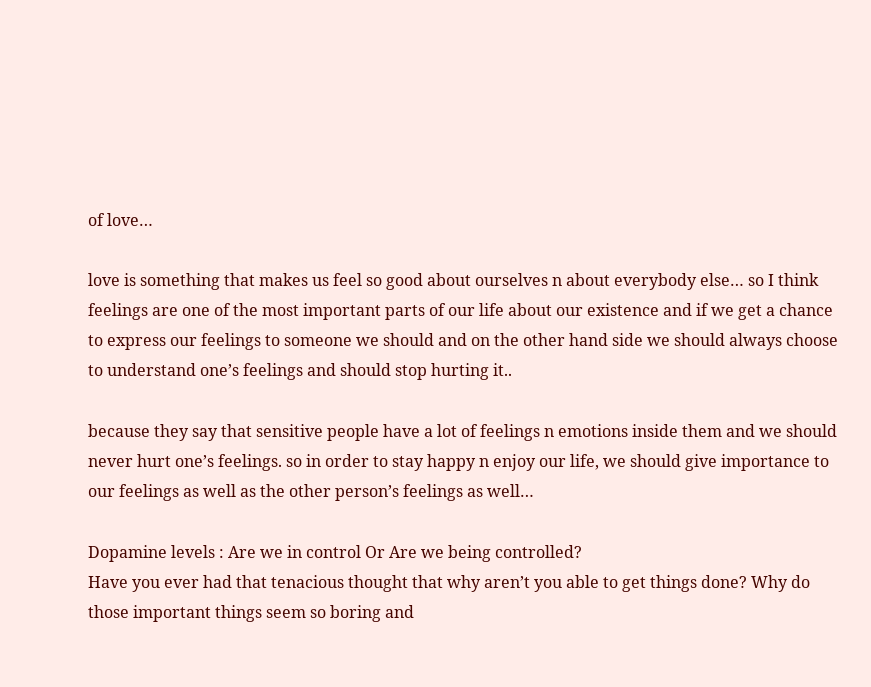of love…

love is something that makes us feel so good about ourselves n about everybody else… so I think feelings are one of the most important parts of our life about our existence and if we get a chance to express our feelings to someone we should and on the other hand side we should always choose to understand one’s feelings and should stop hurting it..

because they say that sensitive people have a lot of feelings n emotions inside them and we should never hurt one’s feelings. so in order to stay happy n enjoy our life, we should give importance to our feelings as well as the other person’s feelings as well…

Dopamine levels : Are we in control Or Are we being controlled?
Have you ever had that tenacious thought that why aren’t you able to get things done? Why do those important things seem so boring and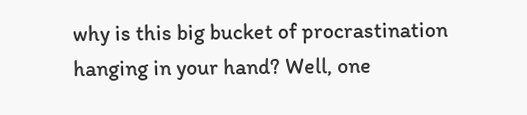why is this big bucket of procrastination hanging in your hand? Well, one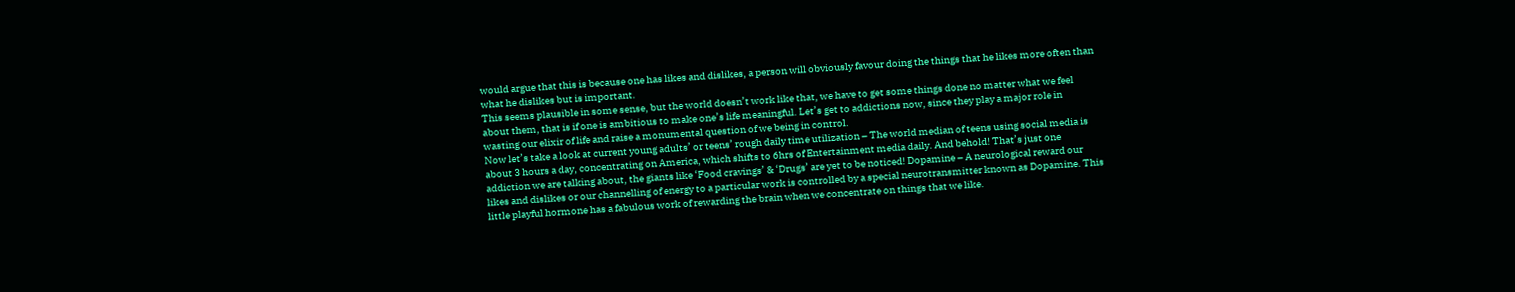would argue that this is because one has likes and dislikes, a person will obviously favour doing the things that he likes more often than what he dislikes but is important.
This seems plausible in some sense, but the world doesn’t work like that, we have to get some things done no matter what we feel about them, that is if one is ambitious to make one’s life meaningful. Let’s get to addictions now, since they play a major role in wasting our elixir of life and raise a monumental question of we being in control.
Now let’s take a look at current young adults’ or teens’ rough daily time utilization – The world median of teens using social media is about 3 hours a day, concentrating on America, which shifts to 6hrs of Entertainment media daily. And behold! That’s just one addiction we are talking about, the giants like ‘Food cravings’ & ‘Drugs’ are yet to be noticed! Dopamine – A neurological reward our likes and dislikes or our channelling of energy to a particular work is controlled by a special neurotransmitter known as Dopamine. This little playful hormone has a fabulous work of rewarding the brain when we concentrate on things that we like.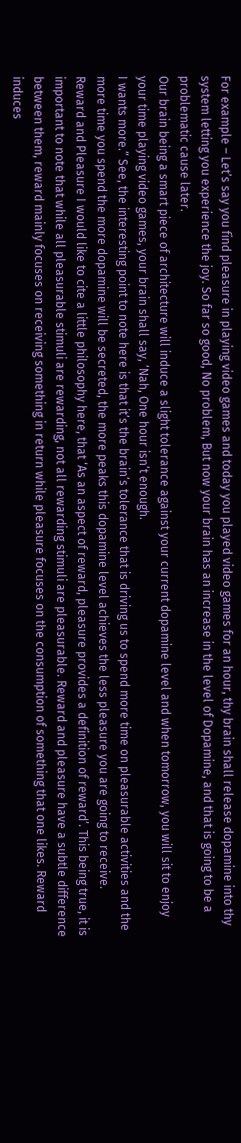For example – Let’s say you find pleasure in playing video games and today you played video games for an hour, thy brain shall release dopamine into thy system letting you experience the joy. So far so good, No problem, But now your brain has an increase in the level of Dopamine, and that is going to be a problematic cause later.
Our brain being a smart piece of architecture will induce a slight tolerance against your current dopamine level and when tomorrow, you will sit to enjoy your time playing video games, your brain shall say, ‘Nah, One hour isn’t enough.
I wants more.” See, the interesting point to note here is that it’s the brain’s tolerance that is driving us to spend more time on pleasurable activities and the more time you spend the more dopamine will be secreted, the more peaks this dopamine level achieves the less pleasure you are going to receive.
Reward and Pleasure I would like to cite a little philosophy here, that ‘As an aspect of reward, pleasure provides a definition of reward’. This being true, it is important to note that while all pleasurable stimuli are rewarding, not all rewarding stimuli are pleasurable. Reward and pleasure have a subtle difference between them, reward mainly focuses on receiving something in return while pleasure focuses on the consumption of something that one likes. Reward induces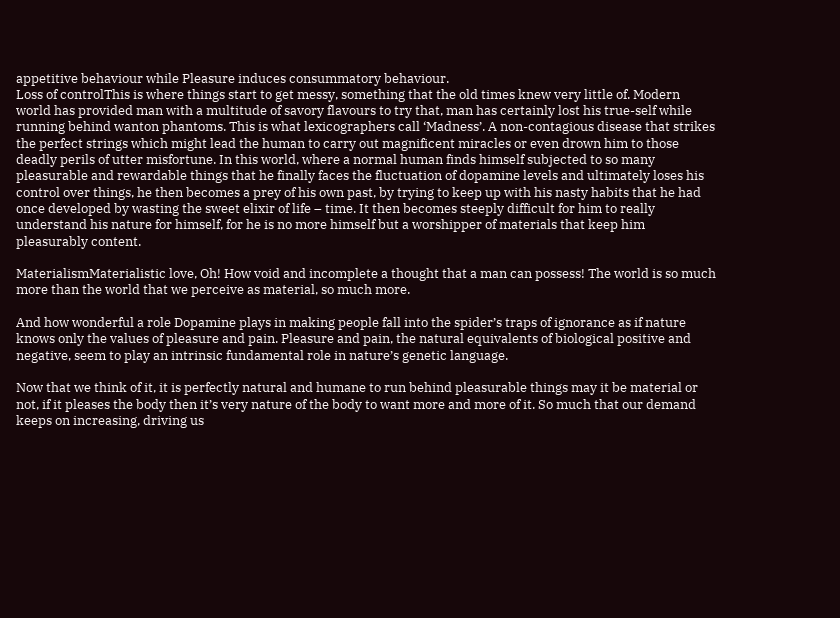appetitive behaviour while Pleasure induces consummatory behaviour.
Loss of controlThis is where things start to get messy, something that the old times knew very little of. Modern world has provided man with a multitude of savory flavours to try that, man has certainly lost his true-self while running behind wanton phantoms. This is what lexicographers call ‘Madness’. A non-contagious disease that strikes the perfect strings which might lead the human to carry out magnificent miracles or even drown him to those deadly perils of utter misfortune. In this world, where a normal human finds himself subjected to so many pleasurable and rewardable things that he finally faces the fluctuation of dopamine levels and ultimately loses his control over things, he then becomes a prey of his own past, by trying to keep up with his nasty habits that he had once developed by wasting the sweet elixir of life – time. It then becomes steeply difficult for him to really understand his nature for himself, for he is no more himself but a worshipper of materials that keep him pleasurably content.

MaterialismMaterialistic love, Oh! How void and incomplete a thought that a man can possess! The world is so much more than the world that we perceive as material, so much more.

And how wonderful a role Dopamine plays in making people fall into the spider’s traps of ignorance as if nature knows only the values of pleasure and pain. Pleasure and pain, the natural equivalents of biological positive and negative, seem to play an intrinsic fundamental role in nature’s genetic language.

Now that we think of it, it is perfectly natural and humane to run behind pleasurable things may it be material or not, if it pleases the body then it’s very nature of the body to want more and more of it. So much that our demand keeps on increasing, driving us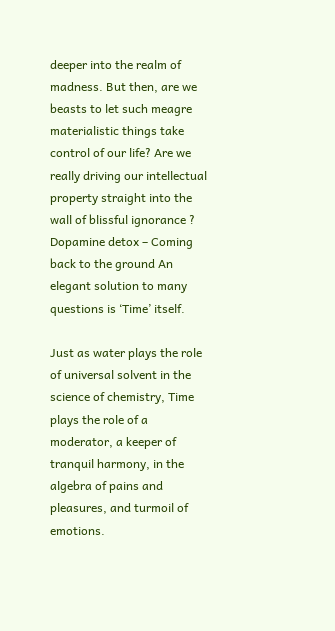deeper into the realm of madness. But then, are we beasts to let such meagre materialistic things take control of our life? Are we really driving our intellectual property straight into the wall of blissful ignorance ? Dopamine detox – Coming back to the ground An elegant solution to many questions is ‘Time’ itself.

Just as water plays the role of universal solvent in the science of chemistry, Time plays the role of a moderator, a keeper of tranquil harmony, in the algebra of pains and pleasures, and turmoil of emotions.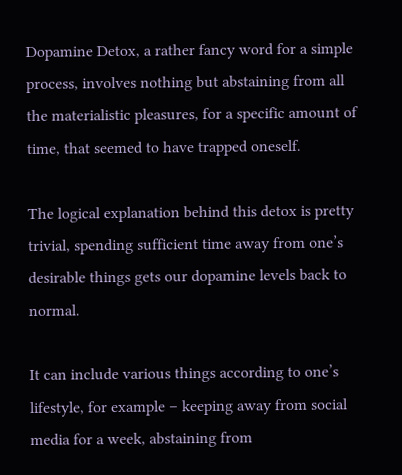Dopamine Detox, a rather fancy word for a simple process, involves nothing but abstaining from all the materialistic pleasures, for a specific amount of time, that seemed to have trapped oneself.

The logical explanation behind this detox is pretty trivial, spending sufficient time away from one’s desirable things gets our dopamine levels back to normal.

It can include various things according to one’s lifestyle, for example – keeping away from social media for a week, abstaining from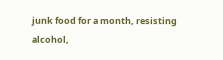junk food for a month, resisting alcohol,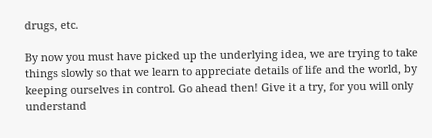drugs, etc.

By now you must have picked up the underlying idea, we are trying to take things slowly so that we learn to appreciate details of life and the world, by keeping ourselves in control. Go ahead then! Give it a try, for you will only understand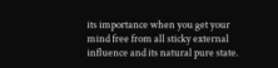its importance when you get your mind free from all sticky external influence and its natural pure state.